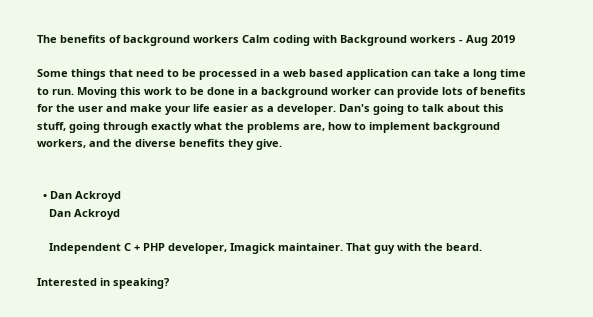The benefits of background workers Calm coding with Background workers - Aug 2019

Some things that need to be processed in a web based application can take a long time to run. Moving this work to be done in a background worker can provide lots of benefits for the user and make your life easier as a developer. Dan's going to talk about this stuff, going through exactly what the problems are, how to implement background workers, and the diverse benefits they give.


  • Dan Ackroyd
    Dan Ackroyd

    Independent C + PHP developer, Imagick maintainer. That guy with the beard.

Interested in speaking?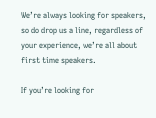We’re always looking for speakers, so do drop us a line, regardless of your experience, we’re all about first time speakers.

If you’re looking for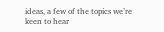ideas, a few of the topics we’re keen to hear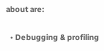about are:

  • Debugging & profiling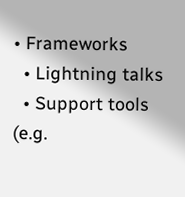• Frameworks
  • Lightning talks
  • Support tools (e.g.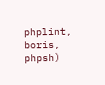phplint, boris, phpsh)